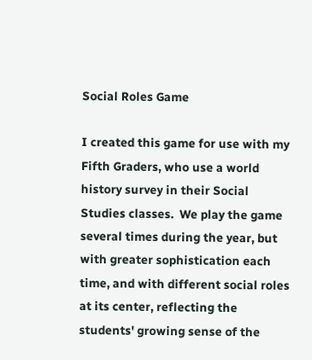Social Roles Game

I created this game for use with my Fifth Graders, who use a world history survey in their Social Studies classes.  We play the game several times during the year, but with greater sophistication each time, and with different social roles at its center, reflecting the students' growing sense of the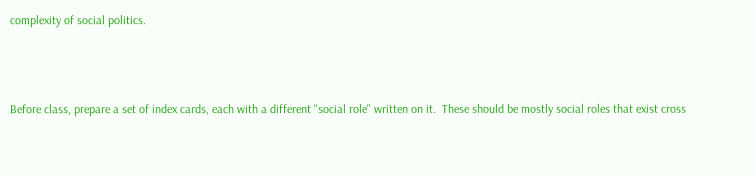complexity of social politics.



Before class, prepare a set of index cards, each with a different "social role" written on it.  These should be mostly social roles that exist cross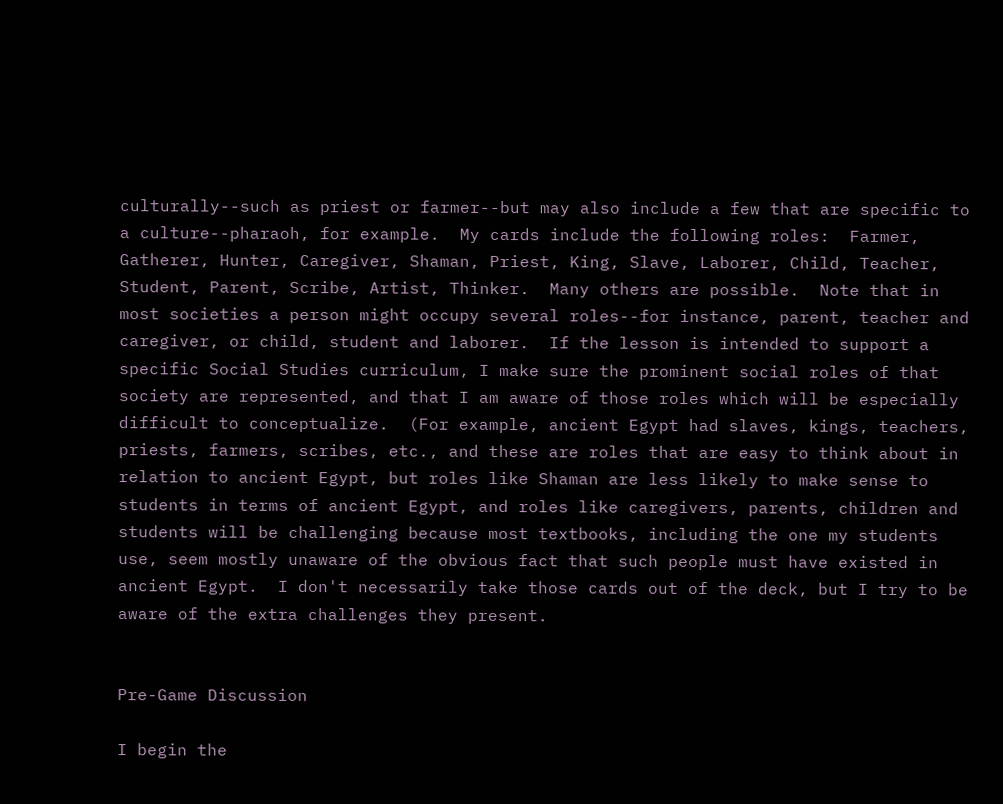culturally--such as priest or farmer--but may also include a few that are specific to a culture--pharaoh, for example.  My cards include the following roles:  Farmer, Gatherer, Hunter, Caregiver, Shaman, Priest, King, Slave, Laborer, Child, Teacher, Student, Parent, Scribe, Artist, Thinker.  Many others are possible.  Note that in most societies a person might occupy several roles--for instance, parent, teacher and caregiver, or child, student and laborer.  If the lesson is intended to support a specific Social Studies curriculum, I make sure the prominent social roles of that society are represented, and that I am aware of those roles which will be especially difficult to conceptualize.  (For example, ancient Egypt had slaves, kings, teachers, priests, farmers, scribes, etc., and these are roles that are easy to think about in relation to ancient Egypt, but roles like Shaman are less likely to make sense to students in terms of ancient Egypt, and roles like caregivers, parents, children and students will be challenging because most textbooks, including the one my students use, seem mostly unaware of the obvious fact that such people must have existed in ancient Egypt.  I don't necessarily take those cards out of the deck, but I try to be aware of the extra challenges they present.


Pre-Game Discussion

I begin the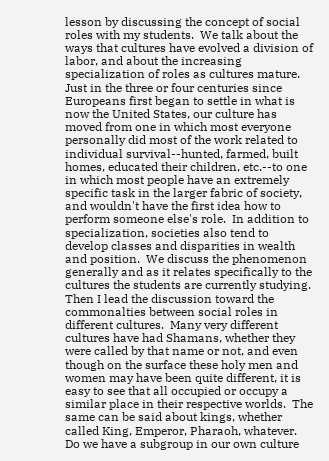lesson by discussing the concept of social roles with my students.  We talk about the ways that cultures have evolved a division of labor, and about the increasing specialization of roles as cultures mature.  Just in the three or four centuries since Europeans first began to settle in what is now the United States, our culture has moved from one in which most everyone personally did most of the work related to individual survival--hunted, farmed, built homes, educated their children, etc.--to one in which most people have an extremely specific task in the larger fabric of society, and wouldn't have the first idea how to perform someone else's role.  In addition to specialization, societies also tend to develop classes and disparities in wealth and position.  We discuss the phenomenon generally and as it relates specifically to the cultures the students are currently studying.  Then I lead the discussion toward the commonalties between social roles in different cultures.  Many very different cultures have had Shamans, whether they were called by that name or not, and even though on the surface these holy men and women may have been quite different, it is easy to see that all occupied or occupy a similar place in their respective worlds.  The same can be said about kings, whether called King, Emperor, Pharaoh, whatever.  Do we have a subgroup in our own culture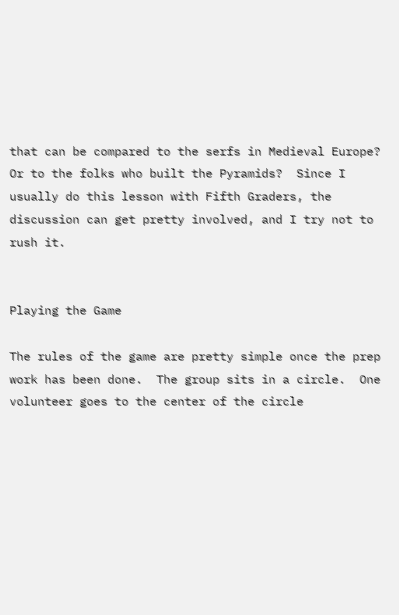that can be compared to the serfs in Medieval Europe?  Or to the folks who built the Pyramids?  Since I usually do this lesson with Fifth Graders, the discussion can get pretty involved, and I try not to rush it.


Playing the Game

The rules of the game are pretty simple once the prep work has been done.  The group sits in a circle.  One volunteer goes to the center of the circle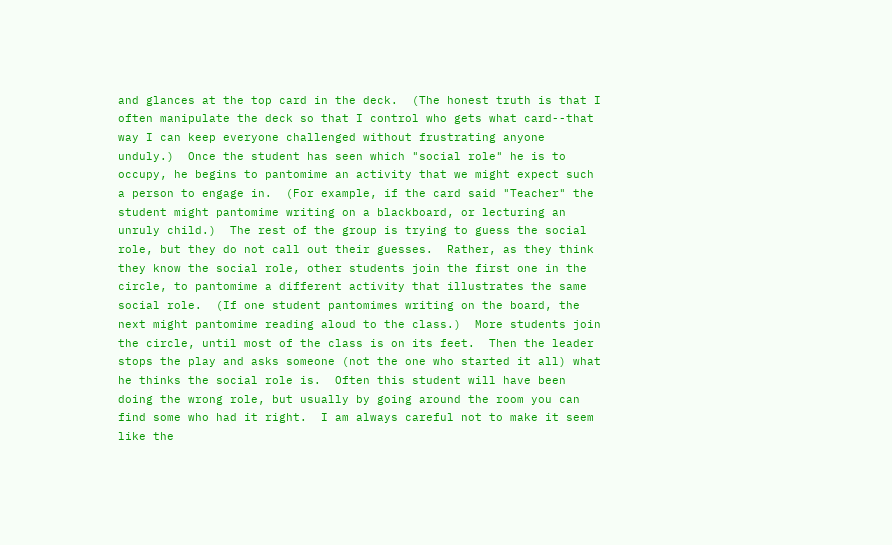and glances at the top card in the deck.  (The honest truth is that I often manipulate the deck so that I control who gets what card--that way I can keep everyone challenged without frustrating anyone unduly.)  Once the student has seen which "social role" he is to occupy, he begins to pantomime an activity that we might expect such a person to engage in.  (For example, if the card said "Teacher" the student might pantomime writing on a blackboard, or lecturing an unruly child.)  The rest of the group is trying to guess the social role, but they do not call out their guesses.  Rather, as they think they know the social role, other students join the first one in the circle, to pantomime a different activity that illustrates the same social role.  (If one student pantomimes writing on the board, the next might pantomime reading aloud to the class.)  More students join the circle, until most of the class is on its feet.  Then the leader stops the play and asks someone (not the one who started it all) what he thinks the social role is.  Often this student will have been doing the wrong role, but usually by going around the room you can find some who had it right.  I am always careful not to make it seem like the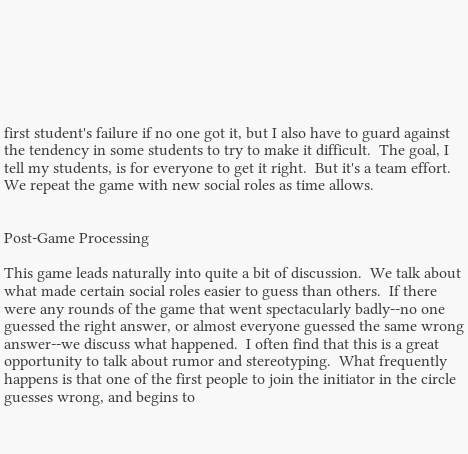first student's failure if no one got it, but I also have to guard against the tendency in some students to try to make it difficult.  The goal, I tell my students, is for everyone to get it right.  But it's a team effort.  We repeat the game with new social roles as time allows.


Post-Game Processing

This game leads naturally into quite a bit of discussion.  We talk about what made certain social roles easier to guess than others.  If there were any rounds of the game that went spectacularly badly--no one guessed the right answer, or almost everyone guessed the same wrong answer--we discuss what happened.  I often find that this is a great opportunity to talk about rumor and stereotyping.  What frequently happens is that one of the first people to join the initiator in the circle guesses wrong, and begins to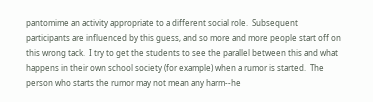pantomime an activity appropriate to a different social role.  Subsequent participants are influenced by this guess, and so more and more people start off on this wrong tack.  I try to get the students to see the parallel between this and what happens in their own school society (for example) when a rumor is started.  The person who starts the rumor may not mean any harm--he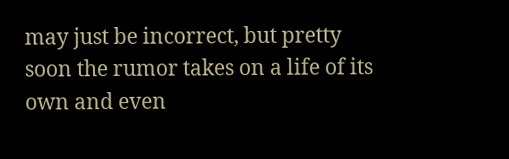may just be incorrect, but pretty soon the rumor takes on a life of its own and even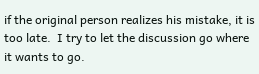if the original person realizes his mistake, it is too late.  I try to let the discussion go where it wants to go.